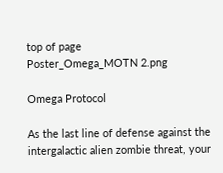top of page
Poster_Omega_MOTN 2.png

Omega Protocol

As the last line of defense against the intergalactic alien zombie threat, your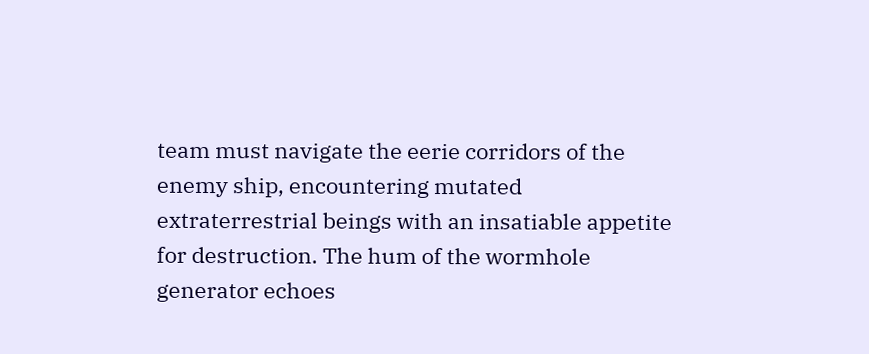team must navigate the eerie corridors of the enemy ship, encountering mutated extraterrestrial beings with an insatiable appetite for destruction. The hum of the wormhole generator echoes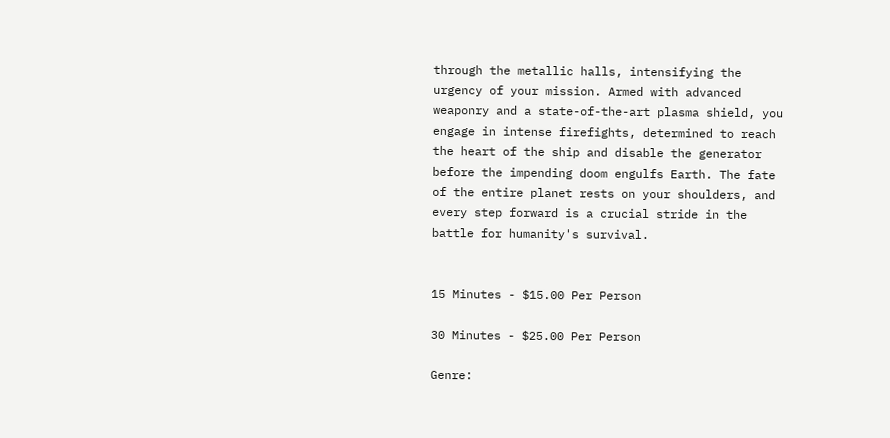through the metallic halls, intensifying the urgency of your mission. Armed with advanced weaponry and a state-of-the-art plasma shield, you engage in intense firefights, determined to reach the heart of the ship and disable the generator before the impending doom engulfs Earth. The fate of the entire planet rests on your shoulders, and every step forward is a crucial stride in the battle for humanity's survival.


15 Minutes - $15.00 Per Person

30 Minutes - $25.00 Per Person

Genre: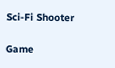Sci-Fi Shooter

Game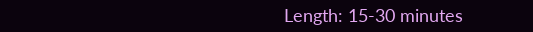Length: 15-30 minutes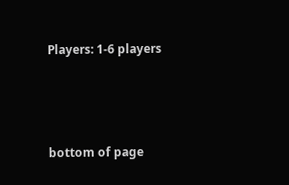Players: 1-6 players



bottom of page